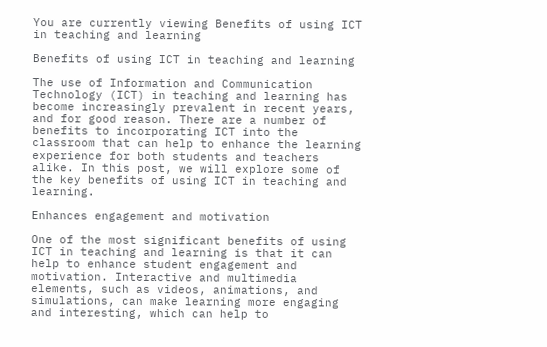You are currently viewing Benefits of using ICT in teaching and learning

Benefits of using ICT in teaching and learning

The use of Information and Communication Technology (ICT) in teaching and learning has become increasingly prevalent in recent years, and for good reason. There are a number of benefits to incorporating ICT into the classroom that can help to enhance the learning experience for both students and teachers alike. In this post, we will explore some of the key benefits of using ICT in teaching and learning.

Enhances engagement and motivation

One of the most significant benefits of using ICT in teaching and learning is that it can help to enhance student engagement and motivation. Interactive and multimedia elements, such as videos, animations, and simulations, can make learning more engaging and interesting, which can help to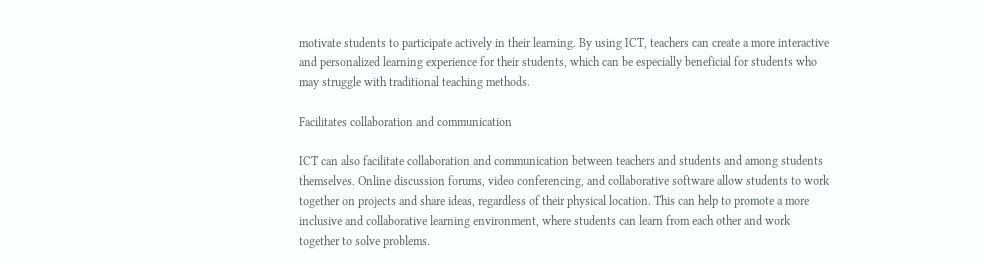motivate students to participate actively in their learning. By using ICT, teachers can create a more interactive and personalized learning experience for their students, which can be especially beneficial for students who may struggle with traditional teaching methods.

Facilitates collaboration and communication

ICT can also facilitate collaboration and communication between teachers and students and among students themselves. Online discussion forums, video conferencing, and collaborative software allow students to work together on projects and share ideas, regardless of their physical location. This can help to promote a more inclusive and collaborative learning environment, where students can learn from each other and work together to solve problems.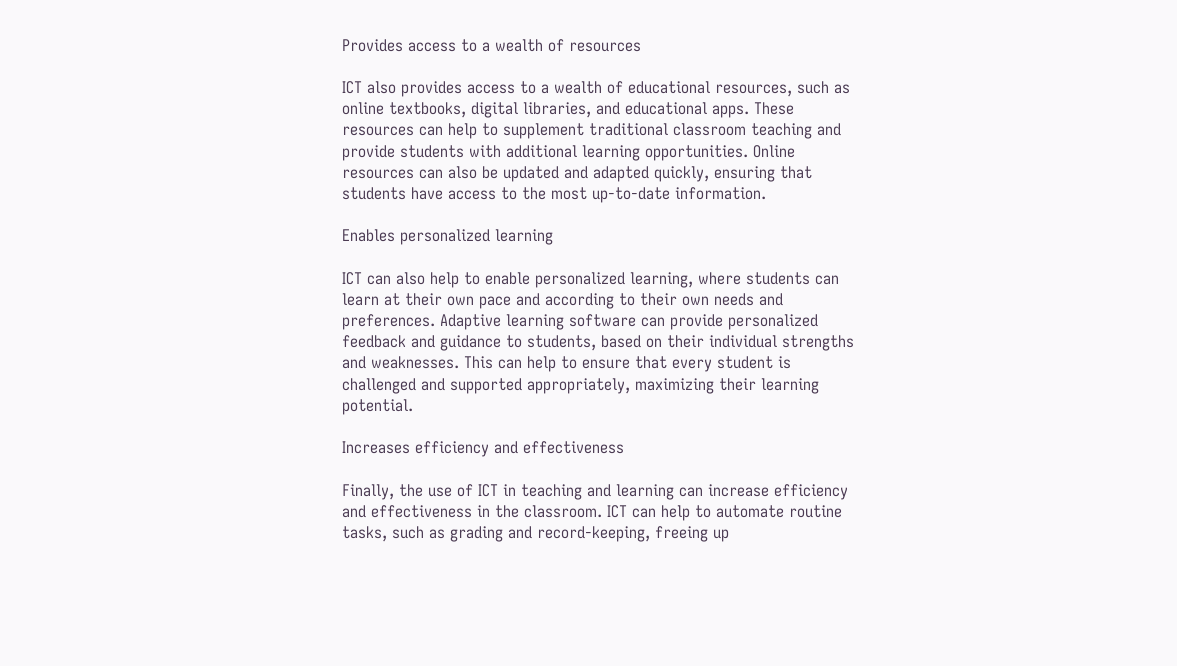Provides access to a wealth of resources

ICT also provides access to a wealth of educational resources, such as online textbooks, digital libraries, and educational apps. These resources can help to supplement traditional classroom teaching and provide students with additional learning opportunities. Online resources can also be updated and adapted quickly, ensuring that students have access to the most up-to-date information.

Enables personalized learning

ICT can also help to enable personalized learning, where students can learn at their own pace and according to their own needs and preferences. Adaptive learning software can provide personalized feedback and guidance to students, based on their individual strengths and weaknesses. This can help to ensure that every student is challenged and supported appropriately, maximizing their learning potential.

Increases efficiency and effectiveness

Finally, the use of ICT in teaching and learning can increase efficiency and effectiveness in the classroom. ICT can help to automate routine tasks, such as grading and record-keeping, freeing up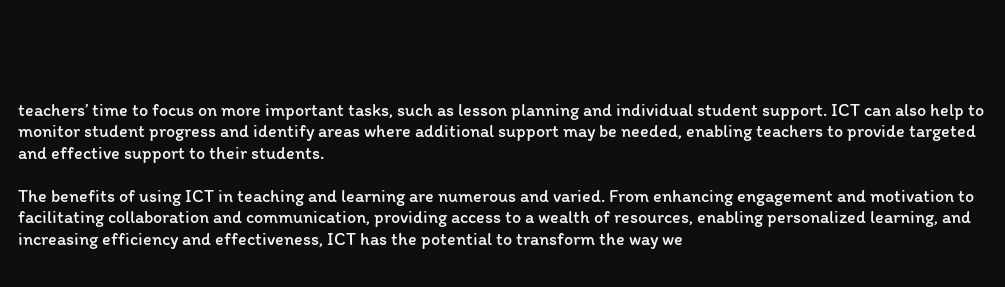teachers’ time to focus on more important tasks, such as lesson planning and individual student support. ICT can also help to monitor student progress and identify areas where additional support may be needed, enabling teachers to provide targeted and effective support to their students.

The benefits of using ICT in teaching and learning are numerous and varied. From enhancing engagement and motivation to facilitating collaboration and communication, providing access to a wealth of resources, enabling personalized learning, and increasing efficiency and effectiveness, ICT has the potential to transform the way we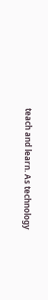teach and learn. As technology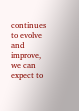continues to evolve and improve, we can expect to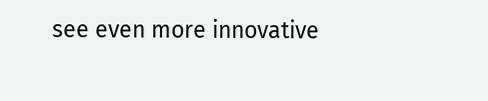see even more innovative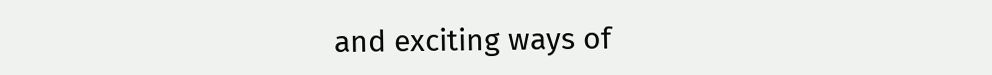and exciting ways of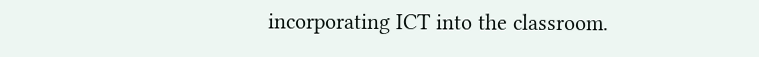incorporating ICT into the classroom.